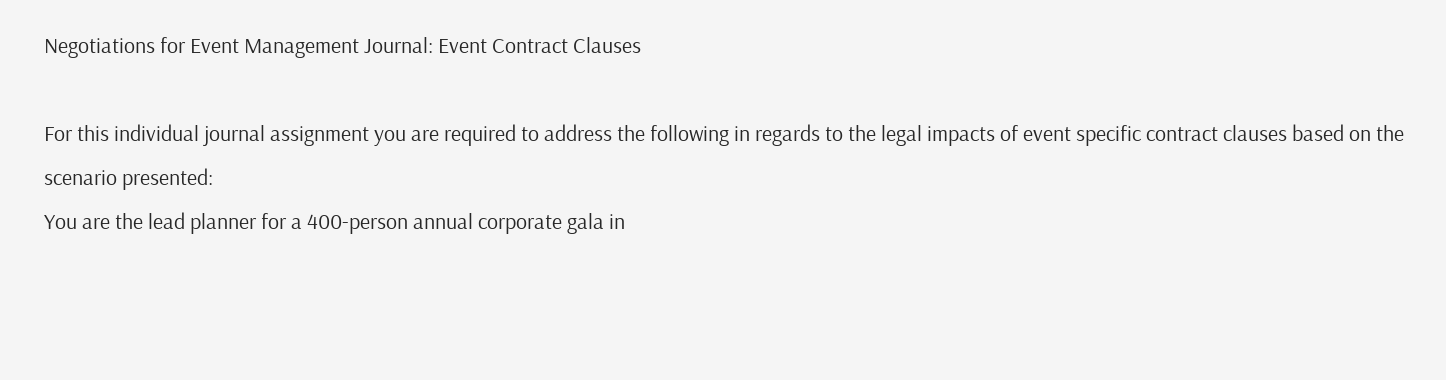Negotiations for Event Management Journal: Event Contract Clauses

For this individual journal assignment you are required to address the following in regards to the legal impacts of event specific contract clauses based on the scenario presented:
You are the lead planner for a 400-person annual corporate gala in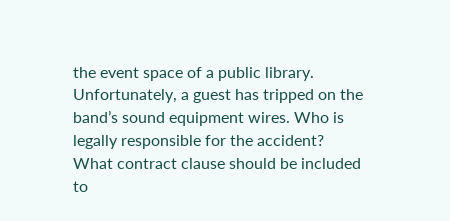the event space of a public library. Unfortunately, a guest has tripped on the band’s sound equipment wires. Who is legally responsible for the accident? What contract clause should be included to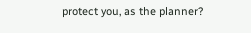protect you, as the planner?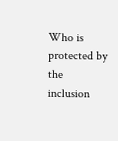Who is protected by the inclusion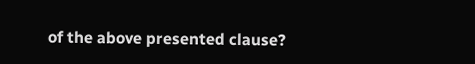of the above presented clause?